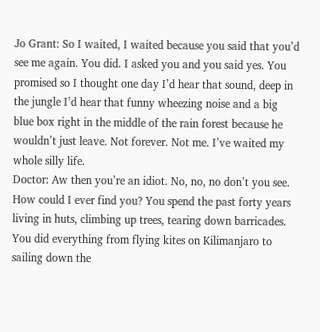Jo Grant: So I waited, I waited because you said that you’d see me again. You did. I asked you and you said yes. You promised so I thought one day I’d hear that sound, deep in the jungle I’d hear that funny wheezing noise and a big blue box right in the middle of the rain forest because he wouldn’t just leave. Not forever. Not me. I’ve waited my whole silly life.
Doctor: Aw then you’re an idiot. No, no, no don’t you see. How could I ever find you? You spend the past forty years living in huts, climbing up trees, tearing down barricades. You did everything from flying kites on Kilimanjaro to sailing down the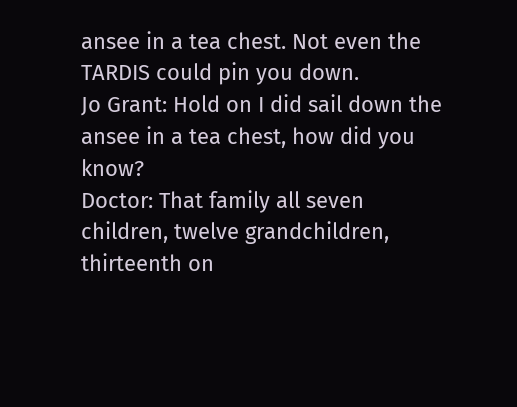ansee in a tea chest. Not even the TARDIS could pin you down.
Jo Grant: Hold on I did sail down the ansee in a tea chest, how did you know?
Doctor: That family all seven children, twelve grandchildren, thirteenth on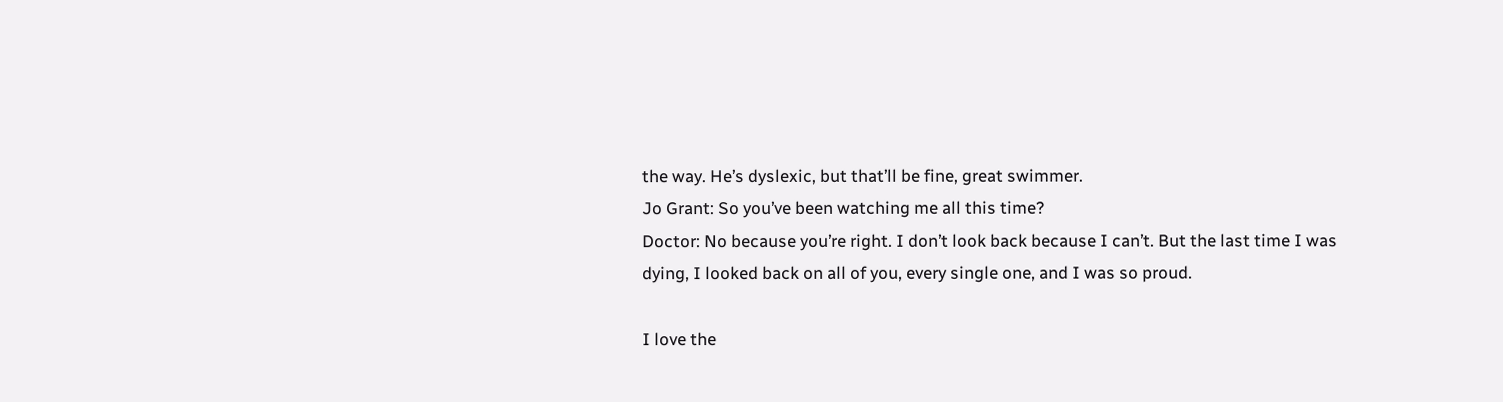the way. He’s dyslexic, but that’ll be fine, great swimmer.
Jo Grant: So you’ve been watching me all this time?
Doctor: No because you’re right. I don’t look back because I can’t. But the last time I was dying, I looked back on all of you, every single one, and I was so proud.

I love the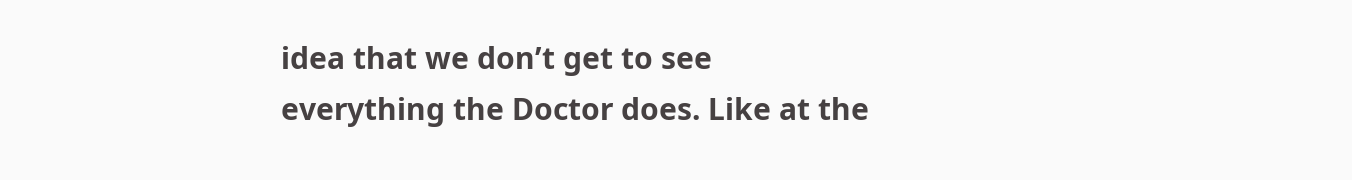idea that we don’t get to see everything the Doctor does. Like at the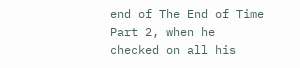end of The End of Time Part 2, when he checked on all his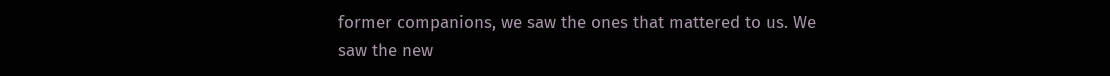former companions, we saw the ones that mattered to us. We saw the new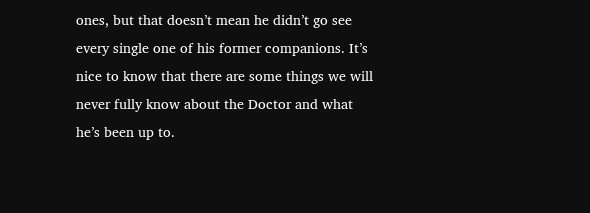ones, but that doesn’t mean he didn’t go see every single one of his former companions. It’s nice to know that there are some things we will never fully know about the Doctor and what he’s been up to.